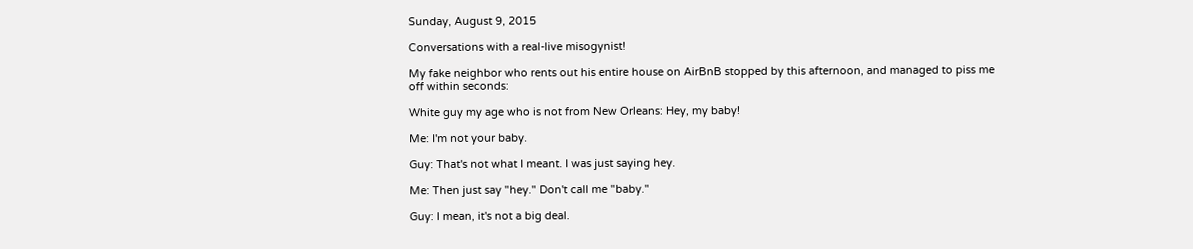Sunday, August 9, 2015

Conversations with a real-live misogynist!

My fake neighbor who rents out his entire house on AirBnB stopped by this afternoon, and managed to piss me off within seconds:

White guy my age who is not from New Orleans: Hey, my baby!

Me: I'm not your baby.

Guy: That's not what I meant. I was just saying hey.

Me: Then just say "hey." Don't call me "baby."

Guy: I mean, it's not a big deal.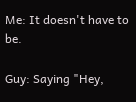Me: It doesn't have to be.

Guy: Saying "Hey,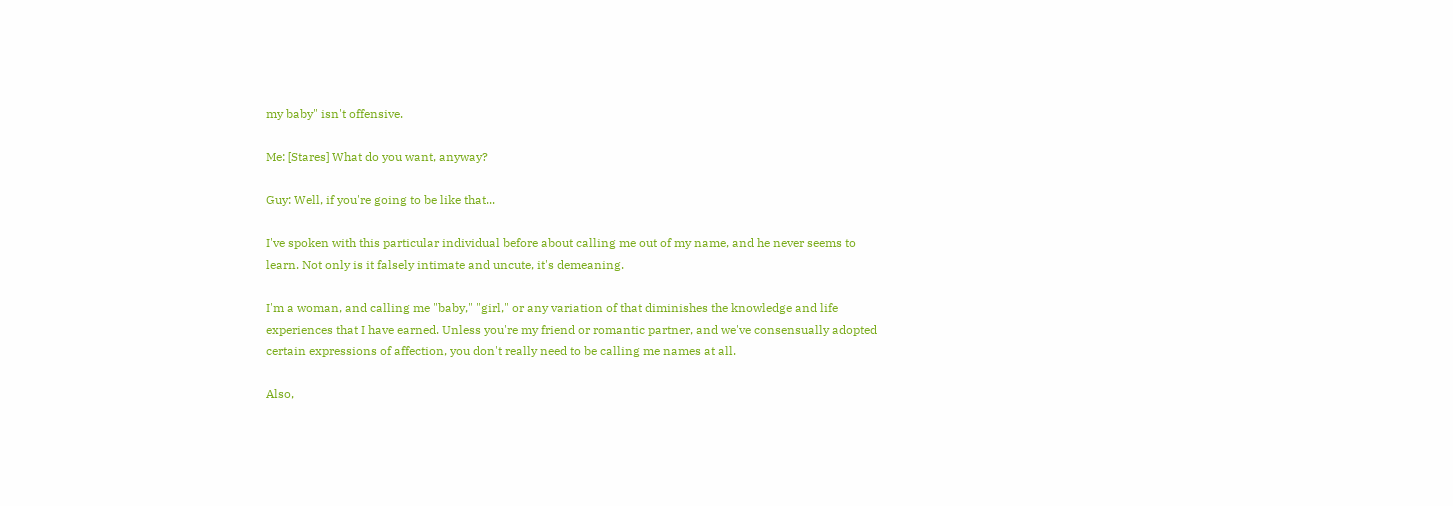my baby" isn't offensive.

Me: [Stares] What do you want, anyway?

Guy: Well, if you're going to be like that...

I've spoken with this particular individual before about calling me out of my name, and he never seems to learn. Not only is it falsely intimate and uncute, it's demeaning.

I'm a woman, and calling me "baby," "girl," or any variation of that diminishes the knowledge and life experiences that I have earned. Unless you're my friend or romantic partner, and we've consensually adopted certain expressions of affection, you don't really need to be calling me names at all.

Also,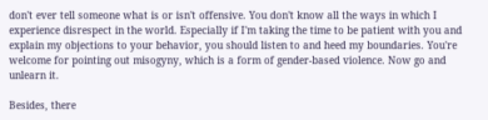don't ever tell someone what is or isn't offensive. You don't know all the ways in which I experience disrespect in the world. Especially if I'm taking the time to be patient with you and explain my objections to your behavior, you should listen to and heed my boundaries. You're welcome for pointing out misogyny, which is a form of gender-based violence. Now go and unlearn it.

Besides, there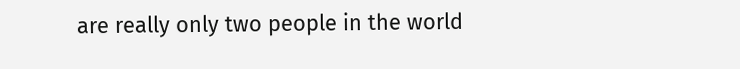are really only two people in the world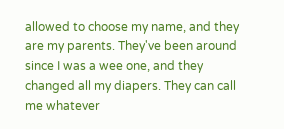allowed to choose my name, and they are my parents. They've been around since I was a wee one, and they changed all my diapers. They can call me whatever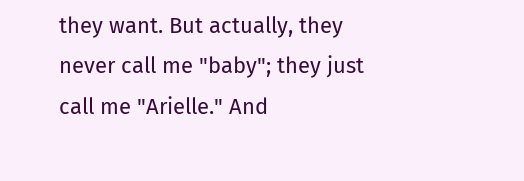they want. But actually, they never call me "baby"; they just call me "Arielle." And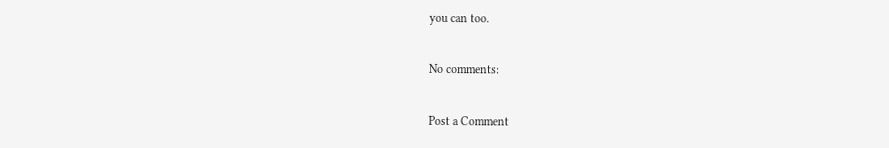you can too.

No comments:

Post a Comment